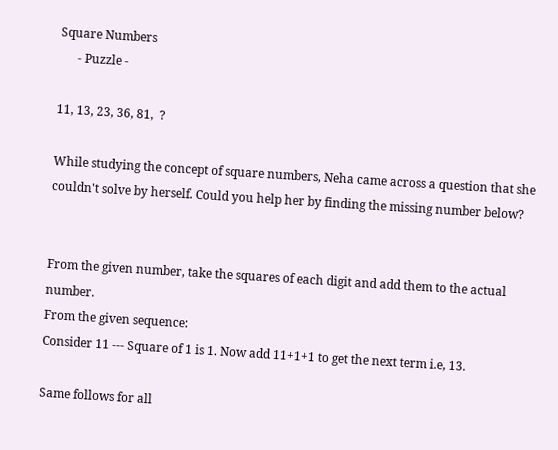Square Numbers
      - Puzzle -

11, 13, 23, 36, 81,  ?

While studying the concept of square numbers, Neha came across a question that she couldn't solve by herself. Could you help her by finding the missing number below?


From the given number, take the squares of each digit and add them to the actual number.
From the given sequence:
Consider 11 --- Square of 1 is 1. Now add 11+1+1 to get the next term i.e, 13.

Same follows for all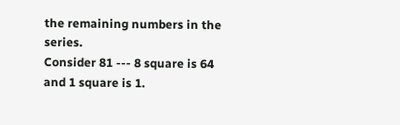the remaining numbers in the series.
Consider 81 --- 8 square is 64 and 1 square is 1.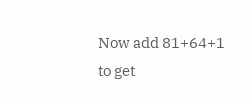Now add 81+64+1 to get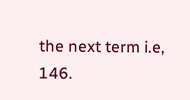the next term i.e, 146.